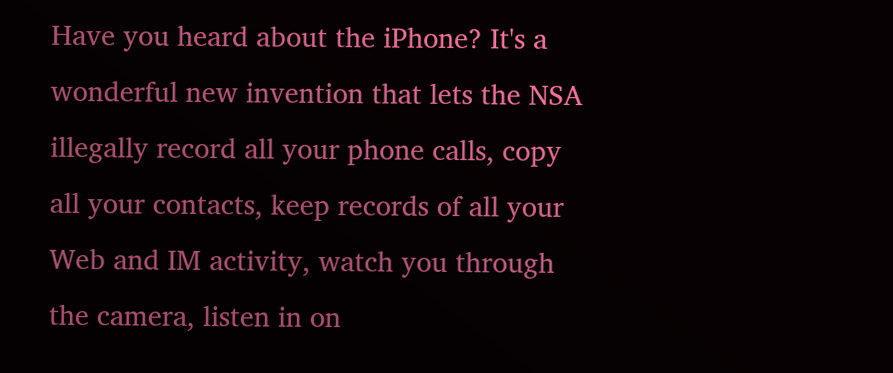Have you heard about the iPhone? It's a wonderful new invention that lets the NSA illegally record all your phone calls, copy all your contacts, keep records of all your Web and IM activity, watch you through the camera, listen in on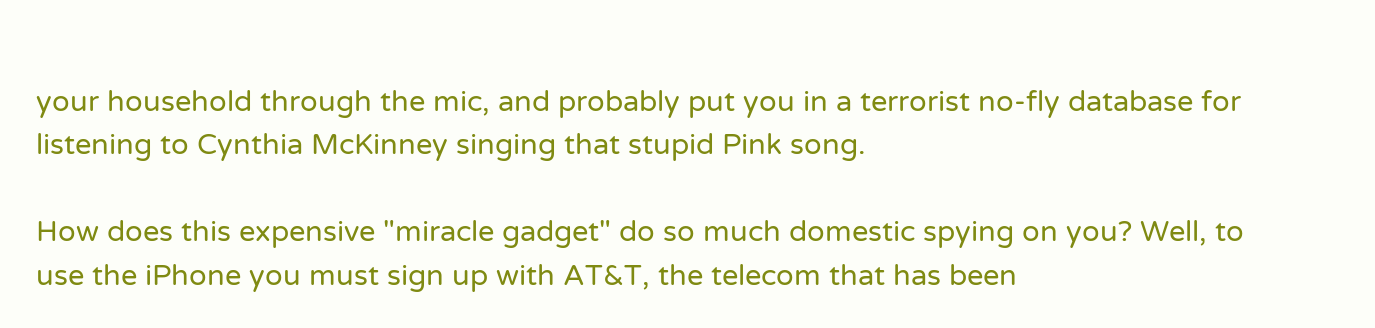your household through the mic, and probably put you in a terrorist no-fly database for listening to Cynthia McKinney singing that stupid Pink song.

How does this expensive "miracle gadget" do so much domestic spying on you? Well, to use the iPhone you must sign up with AT&T, the telecom that has been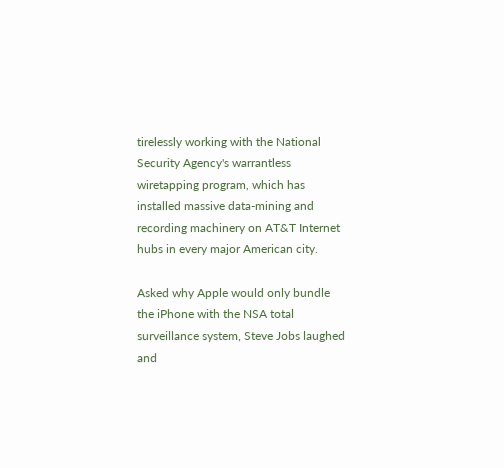tirelessly working with the National Security Agency's warrantless wiretapping program, which has installed massive data-mining and recording machinery on AT&T Internet hubs in every major American city.

Asked why Apple would only bundle the iPhone with the NSA total surveillance system, Steve Jobs laughed and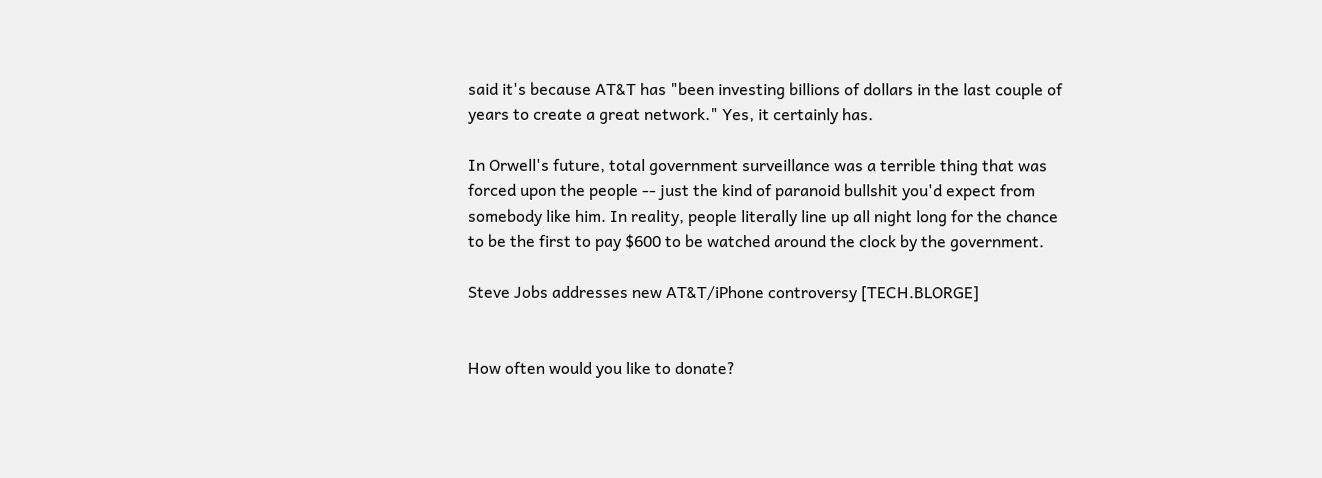said it's because AT&T has "been investing billions of dollars in the last couple of years to create a great network." Yes, it certainly has.

In Orwell's future, total government surveillance was a terrible thing that was forced upon the people -- just the kind of paranoid bullshit you'd expect from somebody like him. In reality, people literally line up all night long for the chance to be the first to pay $600 to be watched around the clock by the government.

Steve Jobs addresses new AT&T/iPhone controversy [TECH.BLORGE]


How often would you like to donate?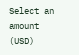Select an amount (USD)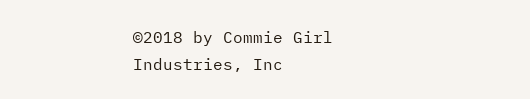©2018 by Commie Girl Industries, Inc